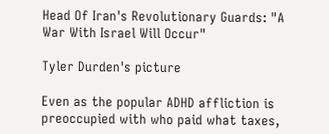Head Of Iran's Revolutionary Guards: "A War With Israel Will Occur"

Tyler Durden's picture

Even as the popular ADHD affliction is preoccupied with who paid what taxes,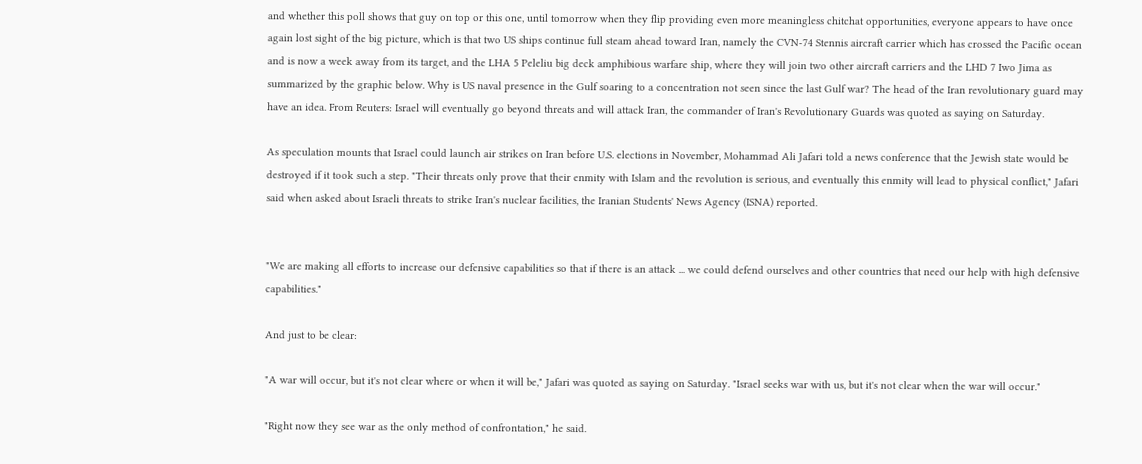and whether this poll shows that guy on top or this one, until tomorrow when they flip providing even more meaningless chitchat opportunities, everyone appears to have once again lost sight of the big picture, which is that two US ships continue full steam ahead toward Iran, namely the CVN-74 Stennis aircraft carrier which has crossed the Pacific ocean and is now a week away from its target, and the LHA 5 Peleliu big deck amphibious warfare ship, where they will join two other aircraft carriers and the LHD 7 Iwo Jima as summarized by the graphic below. Why is US naval presence in the Gulf soaring to a concentration not seen since the last Gulf war? The head of the Iran revolutionary guard may have an idea. From Reuters: Israel will eventually go beyond threats and will attack Iran, the commander of Iran's Revolutionary Guards was quoted as saying on Saturday.

As speculation mounts that Israel could launch air strikes on Iran before U.S. elections in November, Mohammad Ali Jafari told a news conference that the Jewish state would be destroyed if it took such a step. "Their threats only prove that their enmity with Islam and the revolution is serious, and eventually this enmity will lead to physical conflict," Jafari said when asked about Israeli threats to strike Iran's nuclear facilities, the Iranian Students' News Agency (ISNA) reported.


"We are making all efforts to increase our defensive capabilities so that if there is an attack ... we could defend ourselves and other countries that need our help with high defensive capabilities."

And just to be clear:

"A war will occur, but it's not clear where or when it will be," Jafari was quoted as saying on Saturday. "Israel seeks war with us, but it's not clear when the war will occur."

"Right now they see war as the only method of confrontation," he said.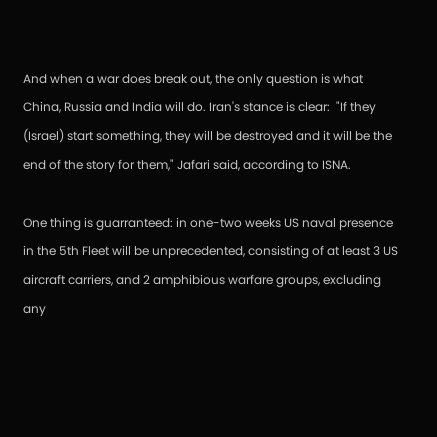And when a war does break out, the only question is what China, Russia and India will do. Iran's stance is clear:  "If they (Israel) start something, they will be destroyed and it will be the end of the story for them," Jafari said, according to ISNA.

One thing is guarranteed: in one-two weeks US naval presence in the 5th Fleet will be unprecedented, consisting of at least 3 US aircraft carriers, and 2 amphibious warfare groups, excluding any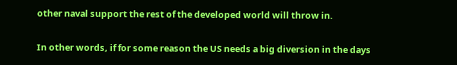other naval support the rest of the developed world will throw in.

In other words, if for some reason the US needs a big diversion in the days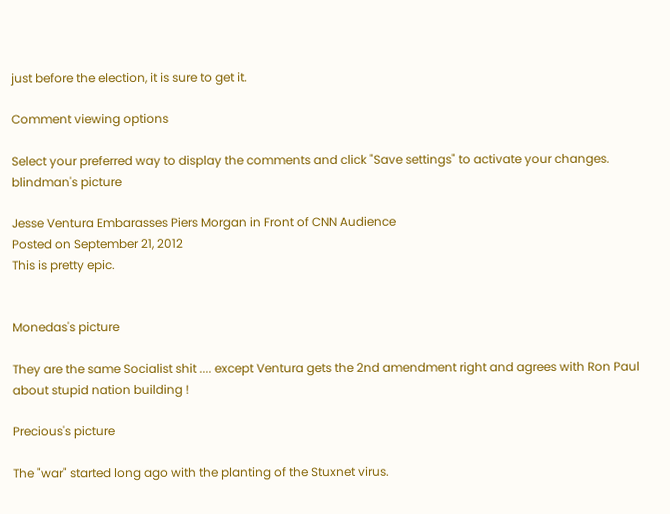just before the election, it is sure to get it.

Comment viewing options

Select your preferred way to display the comments and click "Save settings" to activate your changes.
blindman's picture

Jesse Ventura Embarasses Piers Morgan in Front of CNN Audience
Posted on September 21, 2012
This is pretty epic.


Monedas's picture

They are the same Socialist shit .... except Ventura gets the 2nd amendment right and agrees with Ron Paul about stupid nation building !

Precious's picture

The "war" started long ago with the planting of the Stuxnet virus.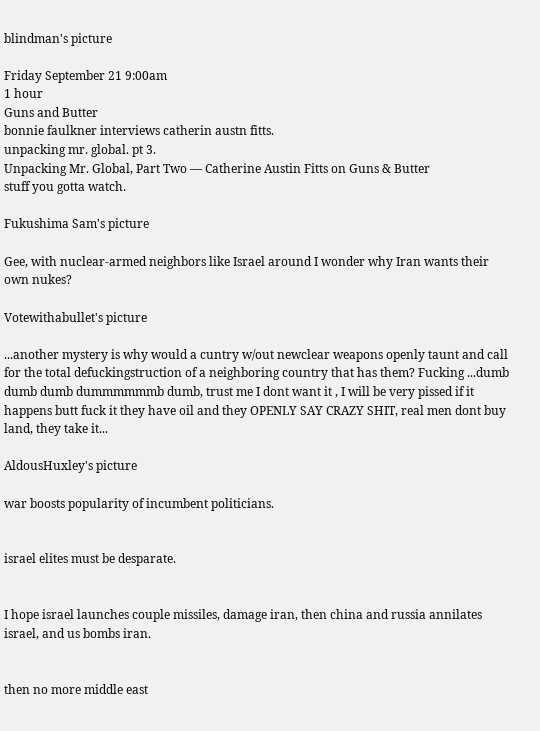blindman's picture

Friday September 21 9:00am
1 hour
Guns and Butter
bonnie faulkner interviews catherin austn fitts.
unpacking mr. global. pt 3.
Unpacking Mr. Global, Part Two — Catherine Austin Fitts on Guns & Butter
stuff you gotta watch.

Fukushima Sam's picture

Gee, with nuclear-armed neighbors like Israel around I wonder why Iran wants their own nukes?

Votewithabullet's picture

...another mystery is why would a cuntry w/out newclear weapons openly taunt and call for the total defuckingstruction of a neighboring country that has them? Fucking ...dumb dumb dumb dummmmmmb dumb, trust me I dont want it , I will be very pissed if it happens butt fuck it they have oil and they OPENLY SAY CRAZY SHIT, real men dont buy land, they take it...

AldousHuxley's picture

war boosts popularity of incumbent politicians.


israel elites must be desparate.


I hope israel launches couple missiles, damage iran, then china and russia annilates israel, and us bombs iran.


then no more middle east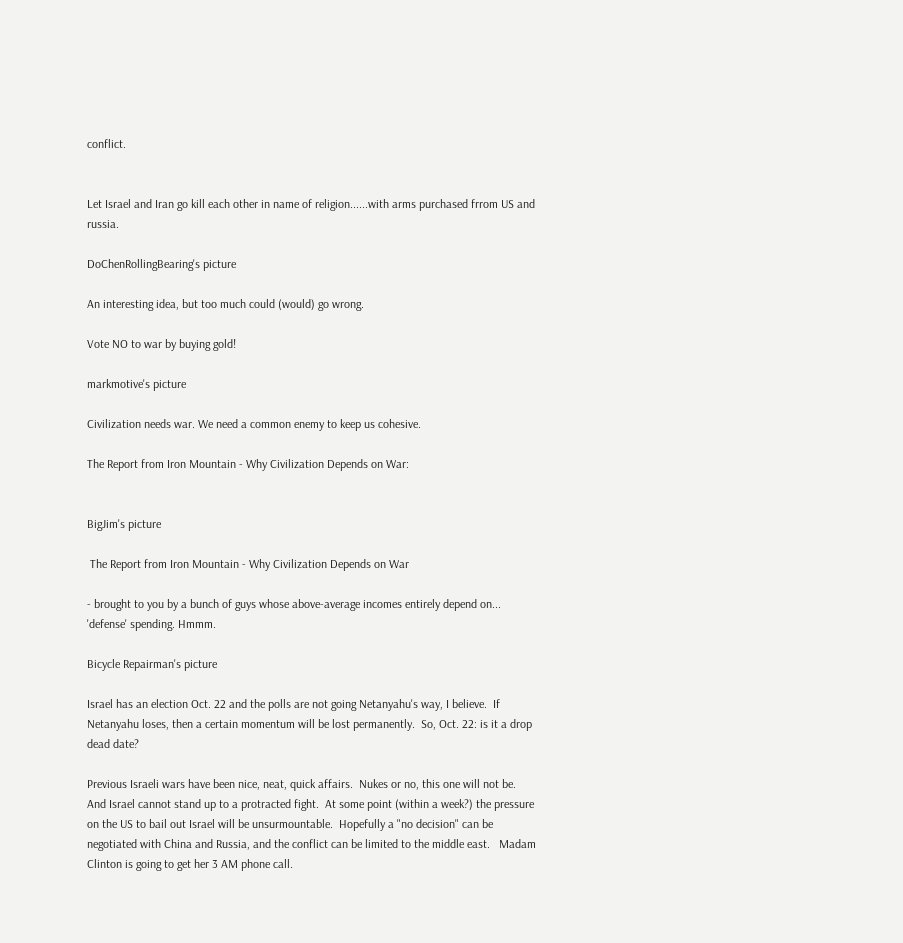conflict.


Let Israel and Iran go kill each other in name of religion......with arms purchased frrom US and russia.

DoChenRollingBearing's picture

An interesting idea, but too much could (would) go wrong.

Vote NO to war by buying gold!

markmotive's picture

Civilization needs war. We need a common enemy to keep us cohesive.

The Report from Iron Mountain - Why Civilization Depends on War:


BigJim's picture

 The Report from Iron Mountain - Why Civilization Depends on War

- brought to you by a bunch of guys whose above-average incomes entirely depend on... 'defense' spending. Hmmm.

Bicycle Repairman's picture

Israel has an election Oct. 22 and the polls are not going Netanyahu's way, I believe.  If Netanyahu loses, then a certain momentum will be lost permanently.  So, Oct. 22: is it a drop dead date?

Previous Israeli wars have been nice, neat, quick affairs.  Nukes or no, this one will not be.  And Israel cannot stand up to a protracted fight.  At some point (within a week?) the pressure on the US to bail out Israel will be unsurmountable.  Hopefully a "no decision" can be negotiated with China and Russia, and the conflict can be limited to the middle east.   Madam Clinton is going to get her 3 AM phone call.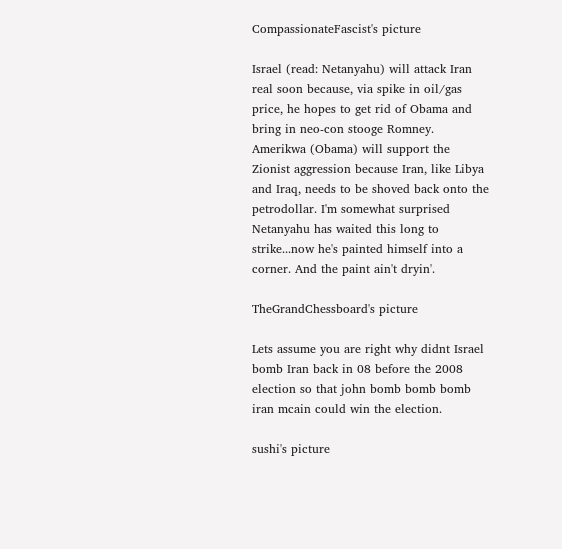CompassionateFascist's picture

Israel (read: Netanyahu) will attack Iran real soon because, via spike in oil/gas price, he hopes to get rid of Obama and bring in neo-con stooge Romney. Amerikwa (Obama) will support the Zionist aggression because Iran, like Libya and Iraq, needs to be shoved back onto the petrodollar. I'm somewhat surprised Netanyahu has waited this long to strike...now he's painted himself into a corner. And the paint ain't dryin'.

TheGrandChessboard's picture

Lets assume you are right why didnt Israel bomb Iran back in 08 before the 2008 election so that john bomb bomb bomb iran mcain could win the election.

sushi's picture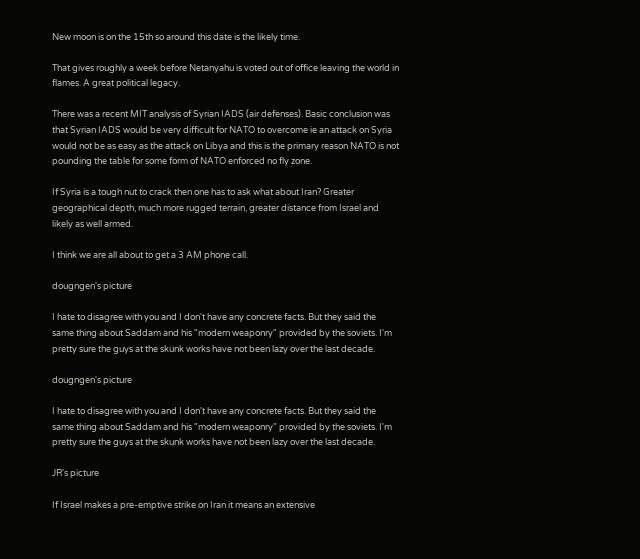New moon is on the 15th so around this date is the likely time.

That gives roughly a week before Netanyahu is voted out of office leaving the world in flames. A great political legacy.

There was a recent MIT analysis of Syrian IADS (air defenses). Basic conclusion was that Syrian IADS would be very difficult for NATO to overcome ie an attack on Syria would not be as easy as the attack on Libya and this is the primary reason NATO is not pounding the table for some form of NATO enforced no fly zone.

If Syria is a tough nut to crack then one has to ask what about Iran? Greater geographical depth, much more rugged terrain, greater distance from Israel and likely as well armed.

I think we are all about to get a 3 AM phone call.

dougngen's picture

I hate to disagree with you and I don't have any concrete facts. But they said the same thing about Saddam and his "modern weaponry" provided by the soviets. I'm pretty sure the guys at the skunk works have not been lazy over the last decade.

dougngen's picture

I hate to disagree with you and I don't have any concrete facts. But they said the same thing about Saddam and his "modern weaponry" provided by the soviets. I'm pretty sure the guys at the skunk works have not been lazy over the last decade.

JR's picture

If Israel makes a pre-emptive strike on Iran it means an extensive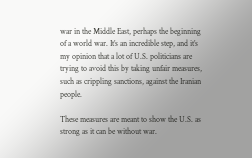war in the Middle East, perhaps the beginning of a world war. It’s an incredible step, and it’s my opinion that a lot of U.S. politicians are trying to avoid this by taking unfair measures, such as crippling sanctions, against the Iranian people.

These measures are meant to show the U.S. as strong as it can be without war.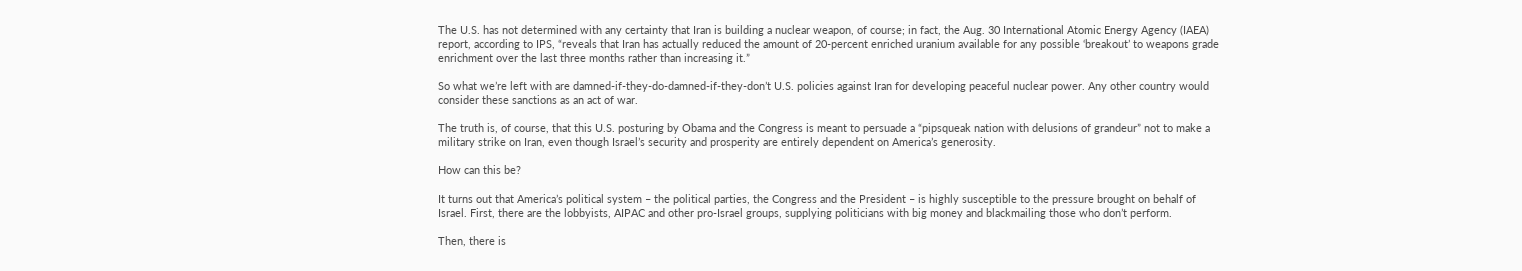The U.S. has not determined with any certainty that Iran is building a nuclear weapon, of course; in fact, the Aug. 30 International Atomic Energy Agency (IAEA) report, according to IPS, “reveals that Iran has actually reduced the amount of 20-percent enriched uranium available for any possible ‘breakout’ to weapons grade enrichment over the last three months rather than increasing it.”

So what we’re left with are damned-if-they-do-damned-if-they-don’t U.S. policies against Iran for developing peaceful nuclear power. Any other country would consider these sanctions as an act of war.

The truth is, of course, that this U.S. posturing by Obama and the Congress is meant to persuade a “pipsqueak nation with delusions of grandeur” not to make a military strike on Iran, even though Israel’s security and prosperity are entirely dependent on America’s generosity.

How can this be?

It turns out that America’s political system – the political parties, the Congress and the President – is highly susceptible to the pressure brought on behalf of Israel. First, there are the lobbyists, AIPAC and other pro-Israel groups, supplying politicians with big money and blackmailing those who don’t perform.

Then, there is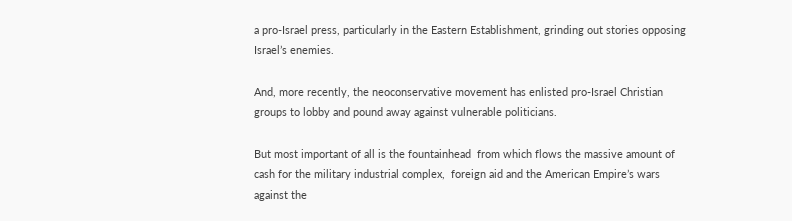a pro-Israel press, particularly in the Eastern Establishment, grinding out stories opposing Israel’s enemies.

And, more recently, the neoconservative movement has enlisted pro-Israel Christian groups to lobby and pound away against vulnerable politicians.

But most important of all is the fountainhead  from which flows the massive amount of cash for the military industrial complex,  foreign aid and the American Empire’s wars against the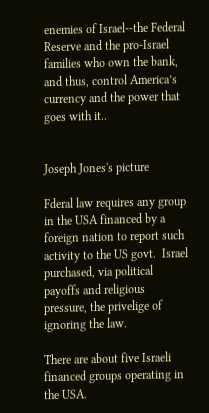enemies of Israel--the Federal Reserve and the pro-Israel families who own the bank, and thus, control America’s currency and the power that goes with it..


Joseph Jones's picture

Fderal law requires any group in the USA financed by a foreign nation to report such activity to the US govt.  Israel purchased, via political payoffs and religious pressure, the privelige of ignoring the law.

There are about five Israeli financed groups operating in the USA.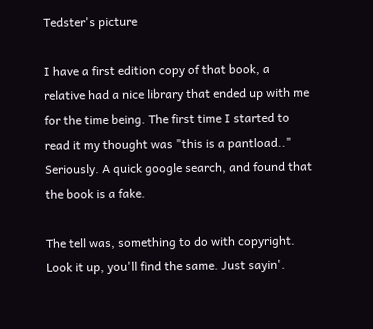Tedster's picture

I have a first edition copy of that book, a relative had a nice library that ended up with me for the time being. The first time I started to read it my thought was "this is a pantload.." Seriously. A quick google search, and found that the book is a fake.

The tell was, something to do with copyright. Look it up, you'll find the same. Just sayin'.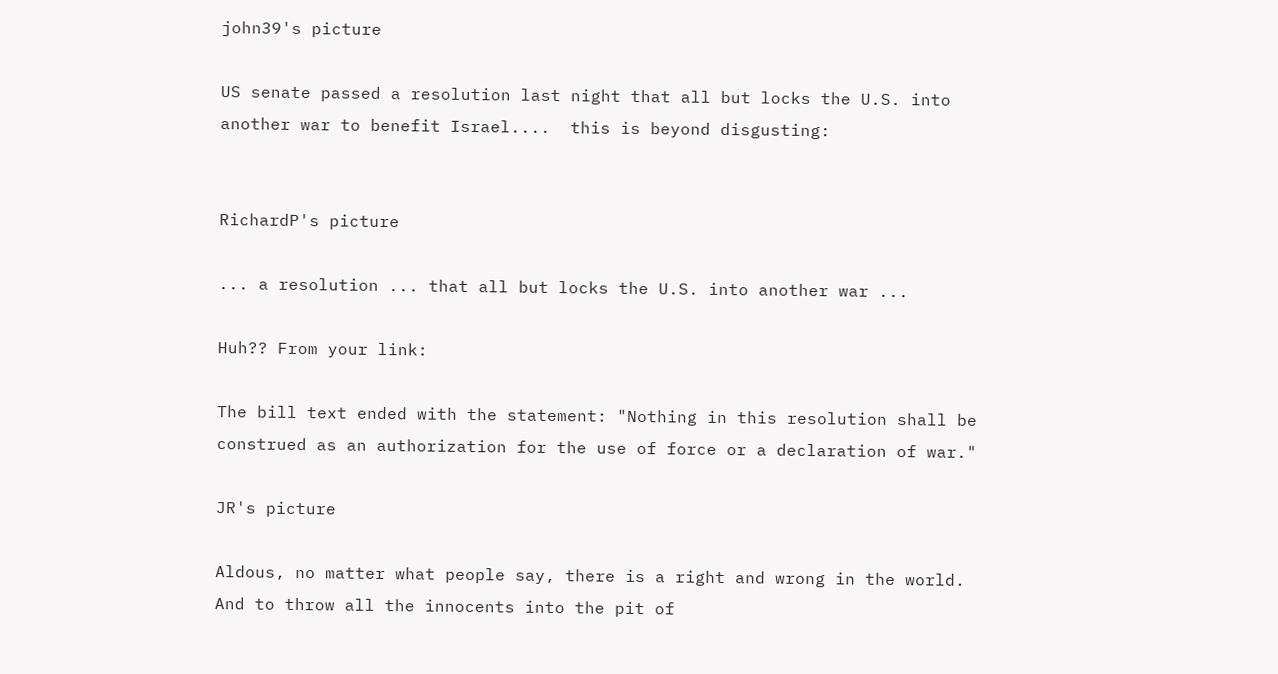john39's picture

US senate passed a resolution last night that all but locks the U.S. into another war to benefit Israel....  this is beyond disgusting:


RichardP's picture

... a resolution ... that all but locks the U.S. into another war ...

Huh?? From your link:

The bill text ended with the statement: "Nothing in this resolution shall be construed as an authorization for the use of force or a declaration of war."

JR's picture

Aldous, no matter what people say, there is a right and wrong in the world. And to throw all the innocents into the pit of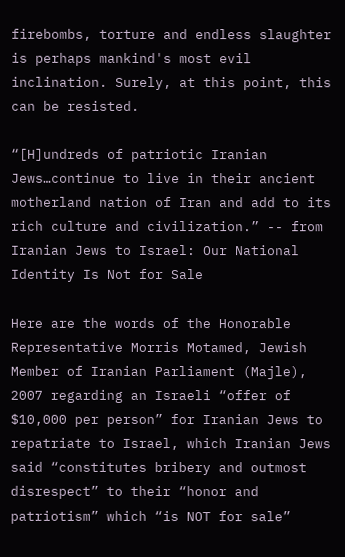firebombs, torture and endless slaughter is perhaps mankind's most evil inclination. Surely, at this point, this can be resisted.

“[H]undreds of patriotic Iranian Jews…continue to live in their ancient motherland nation of Iran and add to its rich culture and civilization.” -- from Iranian Jews to Israel: Our National Identity Is Not for Sale

Here are the words of the Honorable Representative Morris Motamed, Jewish Member of Iranian Parliament (Majle), 2007 regarding an Israeli “offer of $10,000 per person” for Iranian Jews to repatriate to Israel, which Iranian Jews said “constitutes bribery and outmost disrespect” to their “honor and patriotism” which “is NOT for sale”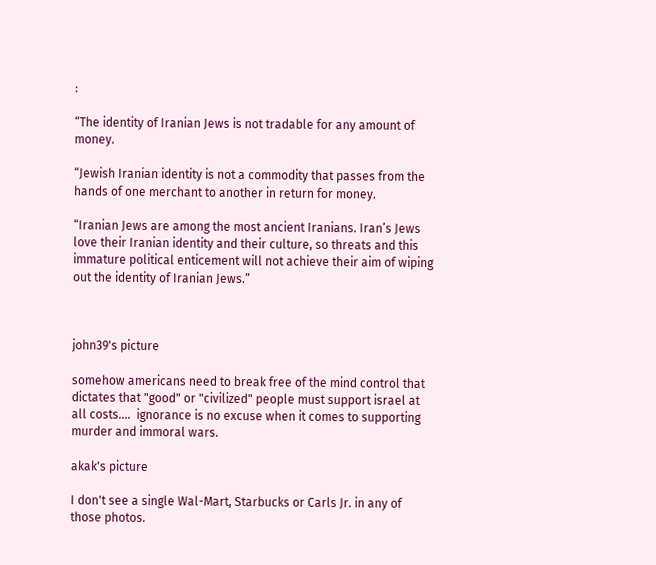:

“The identity of Iranian Jews is not tradable for any amount of money.

“Jewish Iranian identity is not a commodity that passes from the hands of one merchant to another in return for money.

“Iranian Jews are among the most ancient Iranians. Iran’s Jews love their Iranian identity and their culture, so threats and this immature political enticement will not achieve their aim of wiping out the identity of Iranian Jews.”



john39's picture

somehow americans need to break free of the mind control that dictates that "good" or "civilized" people must support israel at all costs....  ignorance is no excuse when it comes to supporting murder and immoral wars.

akak's picture

I don't see a single Wal-Mart, Starbucks or Carls Jr. in any of those photos.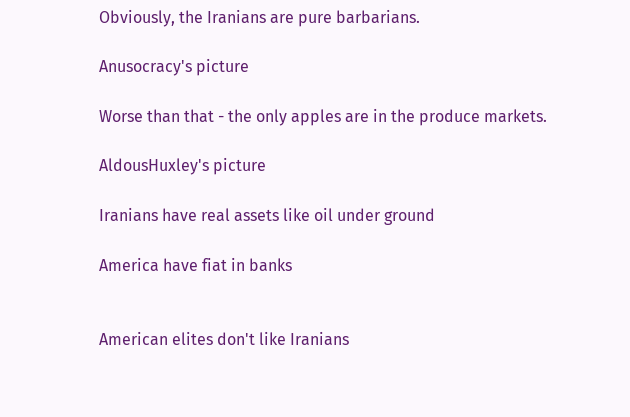Obviously, the Iranians are pure barbarians.

Anusocracy's picture

Worse than that - the only apples are in the produce markets.

AldousHuxley's picture

Iranians have real assets like oil under ground

America have fiat in banks


American elites don't like Iranians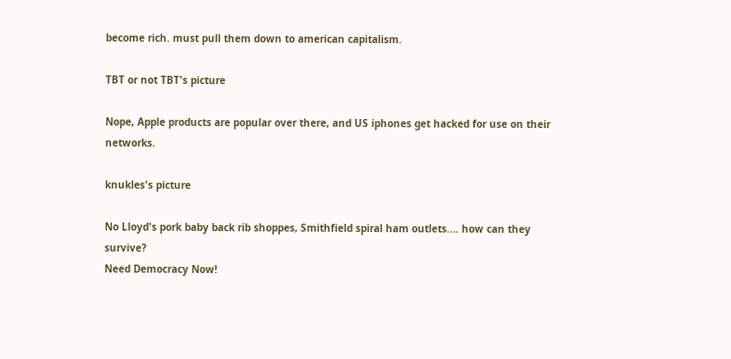become rich. must pull them down to american capitalism.

TBT or not TBT's picture

Nope, Apple products are popular over there, and US iphones get hacked for use on their networks.

knukles's picture

No Lloyd's pork baby back rib shoppes, Smithfield spiral ham outlets.... how can they survive?
Need Democracy Now!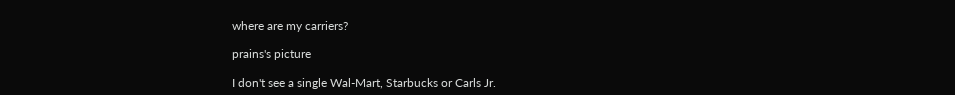where are my carriers?

prains's picture

I don't see a single Wal-Mart, Starbucks or Carls Jr.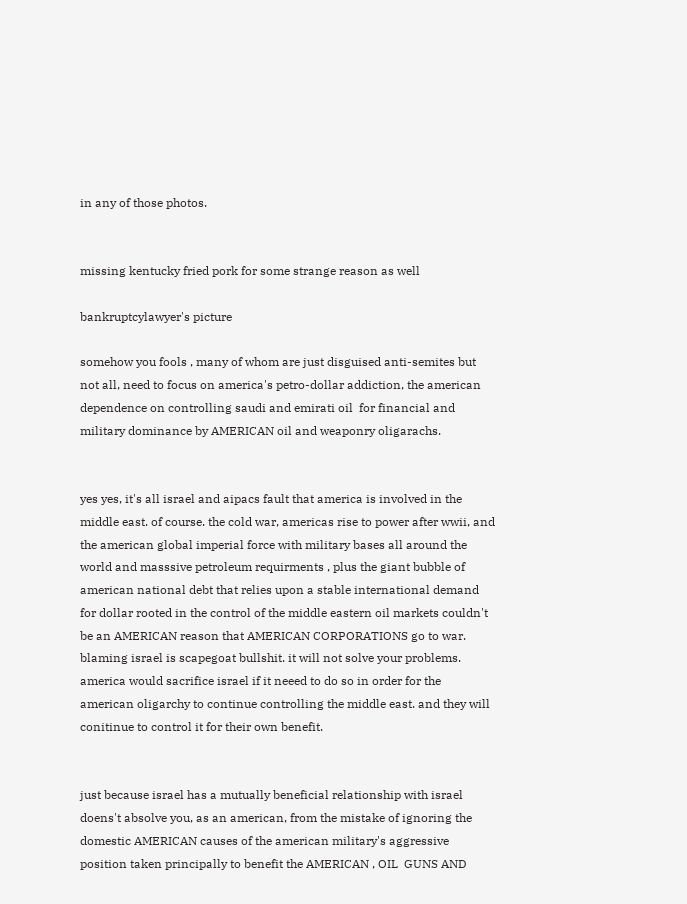in any of those photos.


missing kentucky fried pork for some strange reason as well

bankruptcylawyer's picture

somehow you fools , many of whom are just disguised anti-semites but not all, need to focus on america's petro-dollar addiction, the american dependence on controlling saudi and emirati oil  for financial and military dominance by AMERICAN oil and weaponry oligarachs.


yes yes, it's all israel and aipacs fault that america is involved in the middle east. of course. the cold war, americas rise to power after wwii, and the american global imperial force with military bases all around the world and masssive petroleum requirments , plus the giant bubble of american national debt that relies upon a stable international demand for dollar rooted in the control of the middle eastern oil markets couldn't be an AMERICAN reason that AMERICAN CORPORATIONS go to war. blaming israel is scapegoat bullshit. it will not solve your problems. america would sacrifice israel if it neeed to do so in order for the american oligarchy to continue controlling the middle east. and they will conitinue to control it for their own benefit.


just because israel has a mutually beneficial relationship with israel doens't absolve you, as an american, from the mistake of ignoring the domestic AMERICAN causes of the american military's aggressive position taken principally to benefit the AMERICAN , OIL  GUNS AND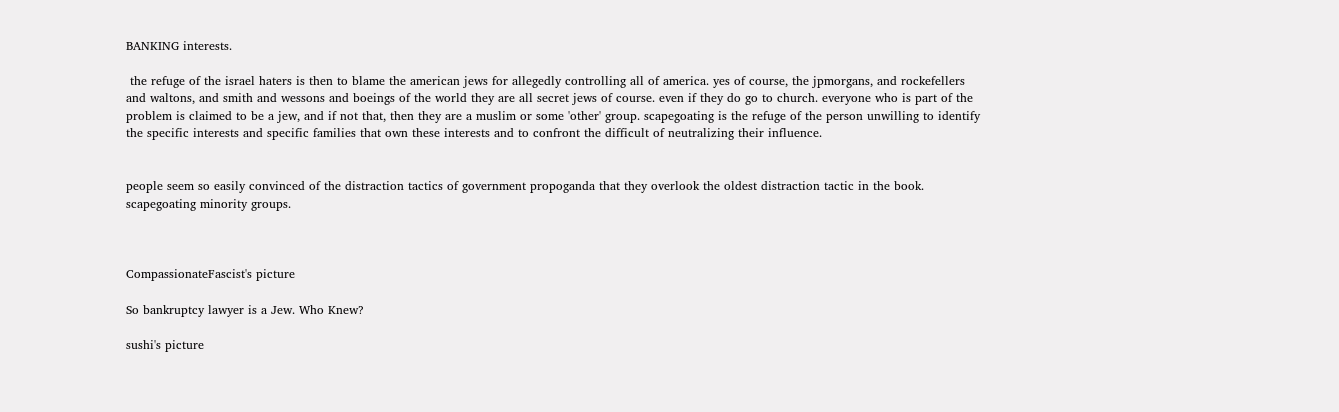BANKING interests.

 the refuge of the israel haters is then to blame the american jews for allegedly controlling all of america. yes of course, the jpmorgans, and rockefellers and waltons, and smith and wessons and boeings of the world they are all secret jews of course. even if they do go to church. everyone who is part of the problem is claimed to be a jew, and if not that, then they are a muslim or some 'other' group. scapegoating is the refuge of the person unwilling to identify the specific interests and specific families that own these interests and to confront the difficult of neutralizing their influence.


people seem so easily convinced of the distraction tactics of government propoganda that they overlook the oldest distraction tactic in the book. scapegoating minority groups.



CompassionateFascist's picture

So bankruptcy lawyer is a Jew. Who Knew?

sushi's picture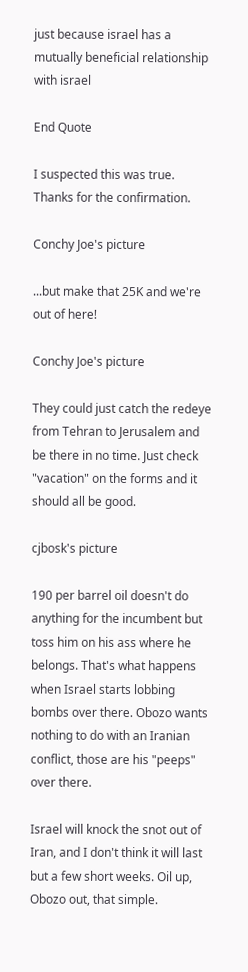just because israel has a mutually beneficial relationship with israel

End Quote

I suspected this was true. Thanks for the confirmation.

Conchy Joe's picture

...but make that 25K and we're out of here!

Conchy Joe's picture

They could just catch the redeye from Tehran to Jerusalem and be there in no time. Just check "vacation" on the forms and it should all be good.

cjbosk's picture

190 per barrel oil doesn't do anything for the incumbent but toss him on his ass where he belongs. That's what happens when Israel starts lobbing bombs over there. Obozo wants nothing to do with an Iranian conflict, those are his "peeps" over there.

Israel will knock the snot out of Iran, and I don't think it will last but a few short weeks. Oil up, Obozo out, that simple.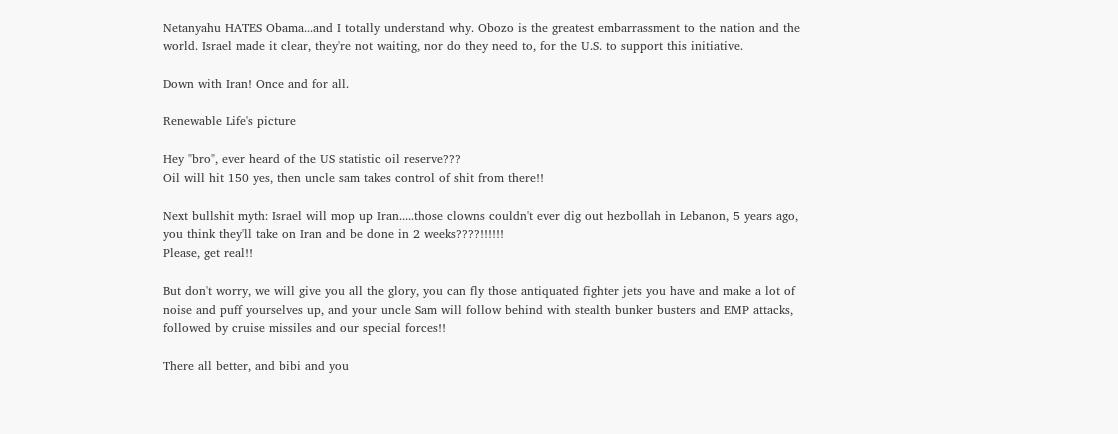Netanyahu HATES Obama...and I totally understand why. Obozo is the greatest embarrassment to the nation and the world. Israel made it clear, they're not waiting, nor do they need to, for the U.S. to support this initiative.

Down with Iran! Once and for all.

Renewable Life's picture

Hey "bro", ever heard of the US statistic oil reserve???
Oil will hit 150 yes, then uncle sam takes control of shit from there!!

Next bullshit myth: Israel will mop up Iran.....those clowns couldn't ever dig out hezbollah in Lebanon, 5 years ago, you think they'll take on Iran and be done in 2 weeks????!!!!!!
Please, get real!!

But don't worry, we will give you all the glory, you can fly those antiquated fighter jets you have and make a lot of noise and puff yourselves up, and your uncle Sam will follow behind with stealth bunker busters and EMP attacks, followed by cruise missiles and our special forces!!

There all better, and bibi and you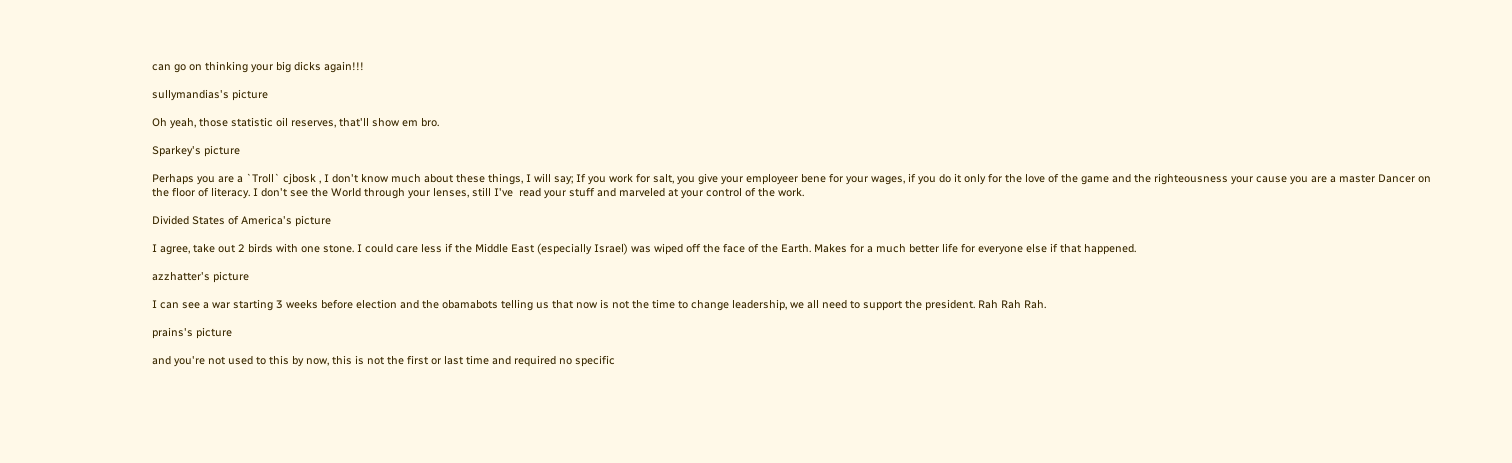can go on thinking your big dicks again!!!

sullymandias's picture

Oh yeah, those statistic oil reserves, that'll show em bro.

Sparkey's picture

Perhaps you are a `Troll` cjbosk , I don't know much about these things, I will say; If you work for salt, you give your employeer bene for your wages, if you do it only for the love of the game and the righteousness your cause you are a master Dancer on the floor of literacy. I don't see the World through your lenses, still I've  read your stuff and marveled at your control of the work.

Divided States of America's picture

I agree, take out 2 birds with one stone. I could care less if the Middle East (especially Israel) was wiped off the face of the Earth. Makes for a much better life for everyone else if that happened.

azzhatter's picture

I can see a war starting 3 weeks before election and the obamabots telling us that now is not the time to change leadership, we all need to support the president. Rah Rah Rah.

prains's picture

and you're not used to this by now, this is not the first or last time and required no specific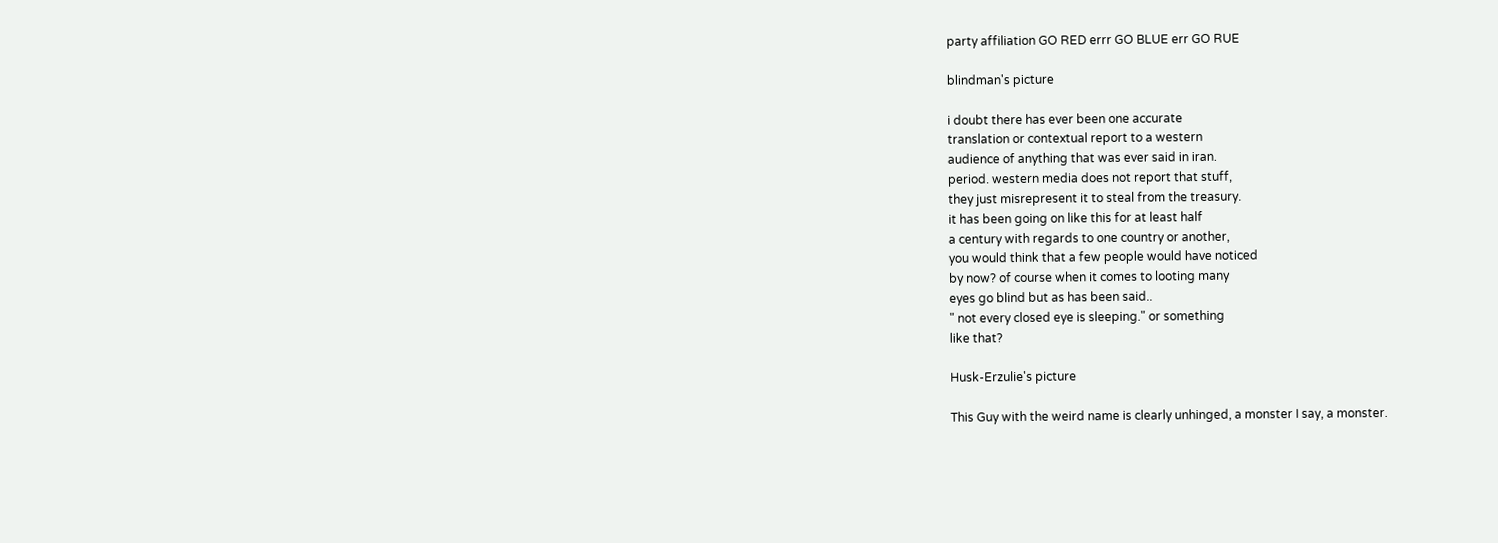party affiliation GO RED errr GO BLUE err GO RUE

blindman's picture

i doubt there has ever been one accurate
translation or contextual report to a western
audience of anything that was ever said in iran.
period. western media does not report that stuff,
they just misrepresent it to steal from the treasury.
it has been going on like this for at least half
a century with regards to one country or another,
you would think that a few people would have noticed
by now? of course when it comes to looting many
eyes go blind but as has been said..
" not every closed eye is sleeping." or something
like that?

Husk-Erzulie's picture

This Guy with the weird name is clearly unhinged, a monster I say, a monster.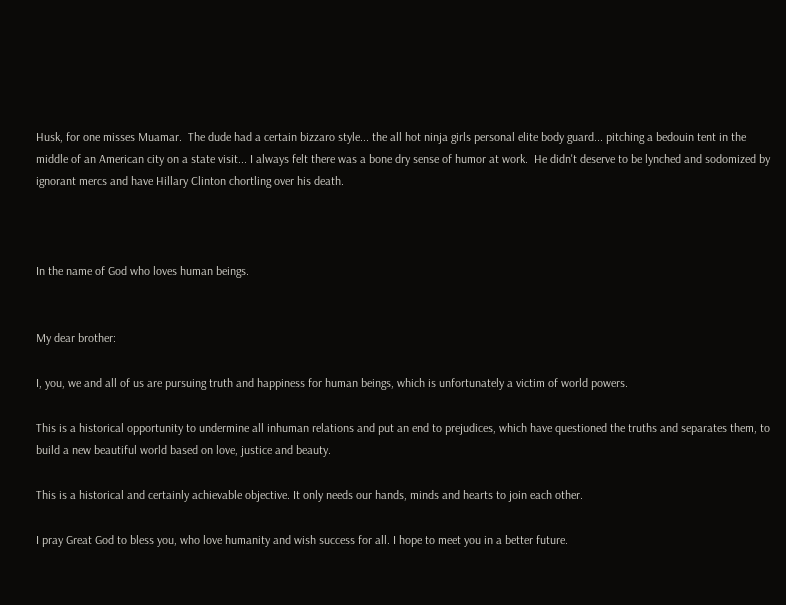Husk, for one misses Muamar.  The dude had a certain bizzaro style... the all hot ninja girls personal elite body guard... pitching a bedouin tent in the middle of an American city on a state visit... I always felt there was a bone dry sense of humor at work.  He didn't deserve to be lynched and sodomized by ignorant mercs and have Hillary Clinton chortling over his death.



In the name of God who loves human beings.


My dear brother:

I, you, we and all of us are pursuing truth and happiness for human beings, which is unfortunately a victim of world powers.

This is a historical opportunity to undermine all inhuman relations and put an end to prejudices, which have questioned the truths and separates them, to build a new beautiful world based on love, justice and beauty.

This is a historical and certainly achievable objective. It only needs our hands, minds and hearts to join each other.

I pray Great God to bless you, who love humanity and wish success for all. I hope to meet you in a better future.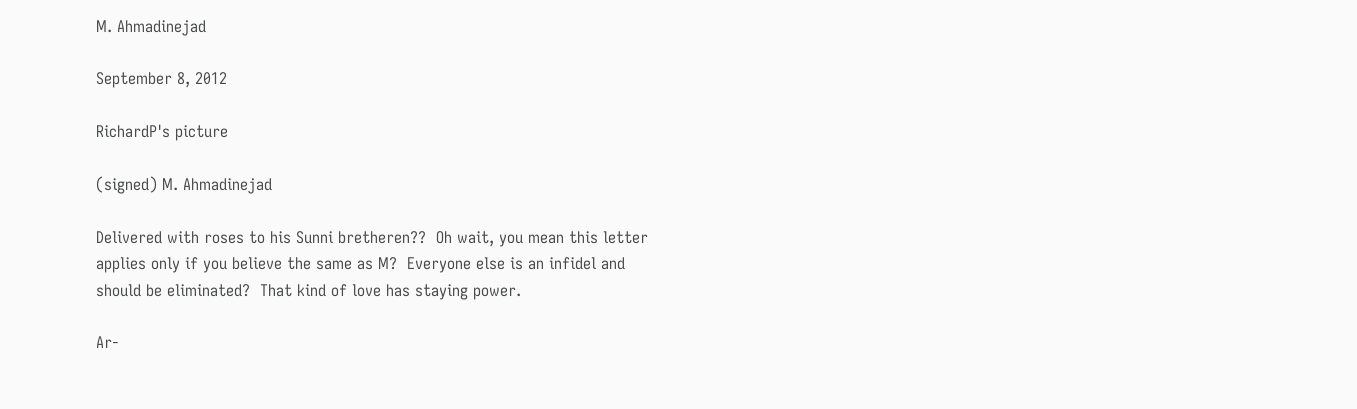M. Ahmadinejad

September 8, 2012

RichardP's picture

(signed) M. Ahmadinejad

Delivered with roses to his Sunni bretheren??  Oh wait, you mean this letter applies only if you believe the same as M?  Everyone else is an infidel and should be eliminated?  That kind of love has staying power.

Ar-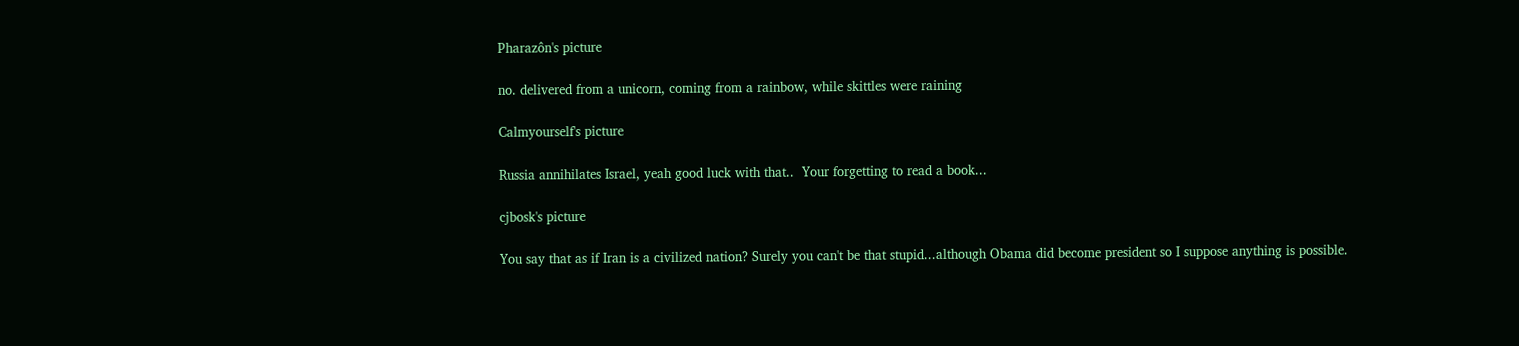Pharazôn's picture

no. delivered from a unicorn, coming from a rainbow, while skittles were raining

Calmyourself's picture

Russia annihilates Israel, yeah good luck with that..  Your forgetting to read a book...

cjbosk's picture

You say that as if Iran is a civilized nation? Surely you can't be that stupid...although Obama did become president so I suppose anything is possible.